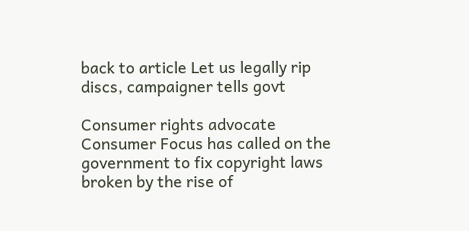back to article Let us legally rip discs, campaigner tells govt

Consumer rights advocate Consumer Focus has called on the government to fix copyright laws broken by the rise of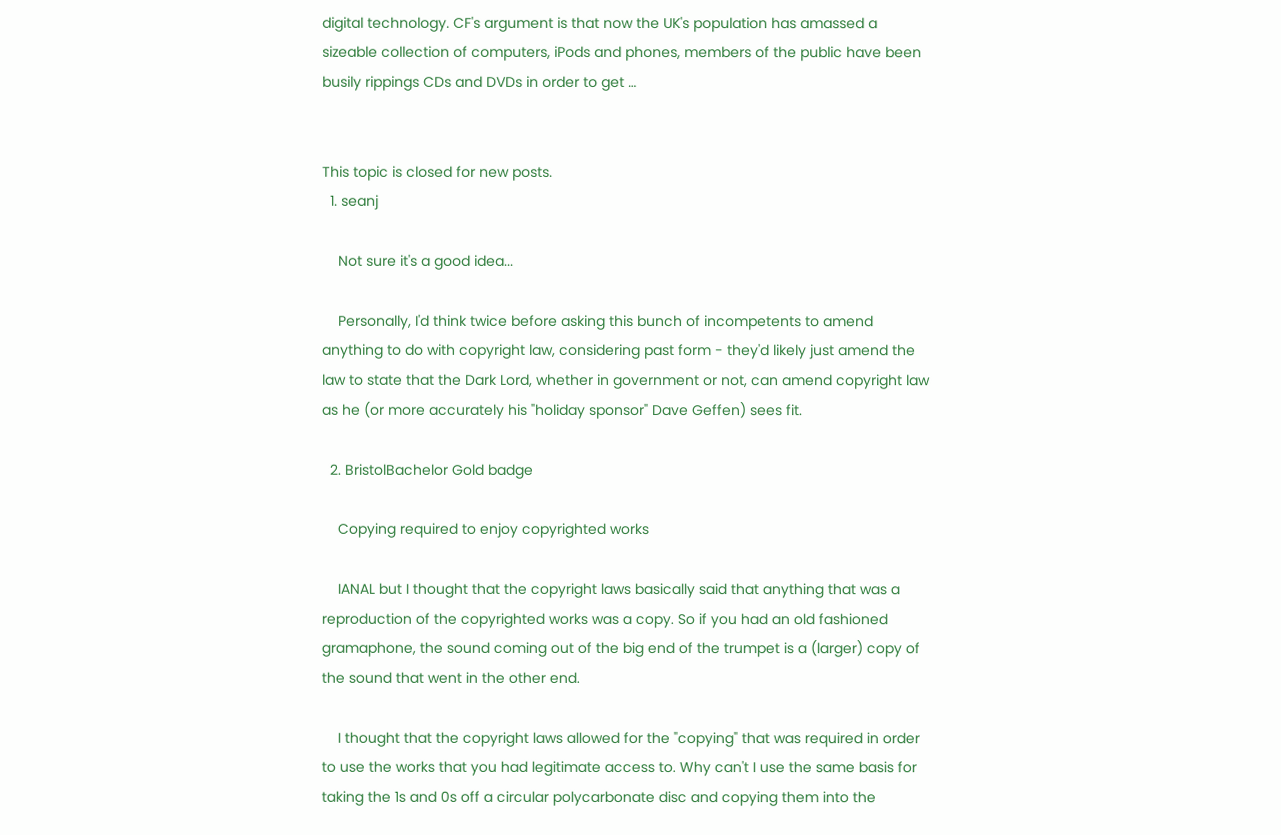digital technology. CF's argument is that now the UK's population has amassed a sizeable collection of computers, iPods and phones, members of the public have been busily rippings CDs and DVDs in order to get …


This topic is closed for new posts.
  1. seanj

    Not sure it's a good idea...

    Personally, I'd think twice before asking this bunch of incompetents to amend anything to do with copyright law, considering past form - they'd likely just amend the law to state that the Dark Lord, whether in government or not, can amend copyright law as he (or more accurately his "holiday sponsor" Dave Geffen) sees fit.

  2. BristolBachelor Gold badge

    Copying required to enjoy copyrighted works

    IANAL but I thought that the copyright laws basically said that anything that was a reproduction of the copyrighted works was a copy. So if you had an old fashioned gramaphone, the sound coming out of the big end of the trumpet is a (larger) copy of the sound that went in the other end.

    I thought that the copyright laws allowed for the "copying" that was required in order to use the works that you had legitimate access to. Why can't I use the same basis for taking the 1s and 0s off a circular polycarbonate disc and copying them into the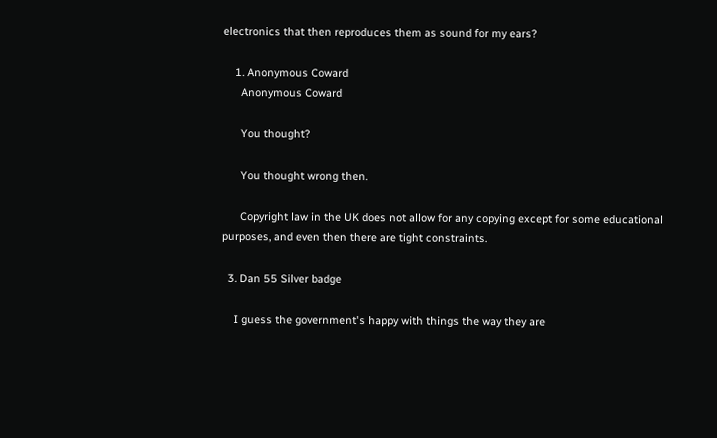electronics that then reproduces them as sound for my ears?

    1. Anonymous Coward
      Anonymous Coward

      You thought?

      You thought wrong then.

      Copyright law in the UK does not allow for any copying except for some educational purposes, and even then there are tight constraints.

  3. Dan 55 Silver badge

    I guess the government's happy with things the way they are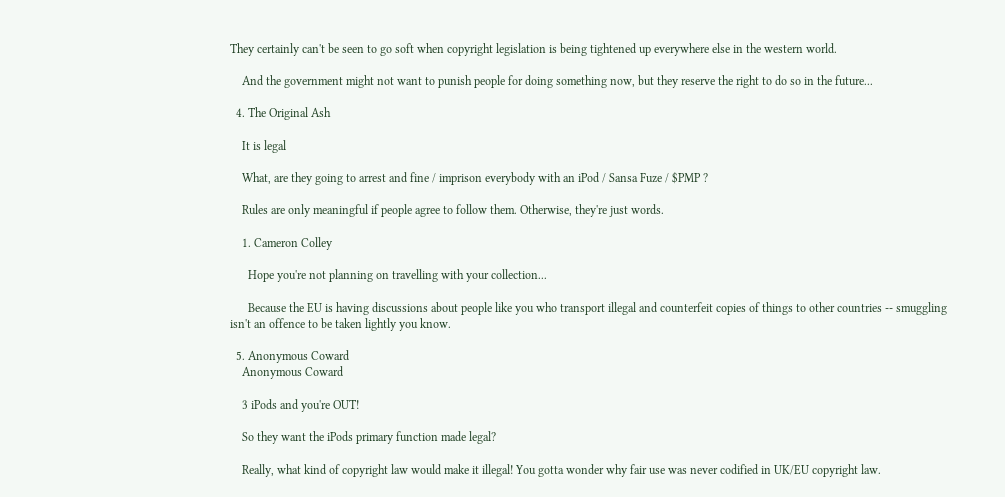They certainly can't be seen to go soft when copyright legislation is being tightened up everywhere else in the western world.

    And the government might not want to punish people for doing something now, but they reserve the right to do so in the future...

  4. The Original Ash

    It is legal

    What, are they going to arrest and fine / imprison everybody with an iPod / Sansa Fuze / $PMP ?

    Rules are only meaningful if people agree to follow them. Otherwise, they're just words.

    1. Cameron Colley

      Hope you're not planning on travelling with your collection...

      Because the EU is having discussions about people like you who transport illegal and counterfeit copies of things to other countries -- smuggling isn't an offence to be taken lightly you know.

  5. Anonymous Coward
    Anonymous Coward

    3 iPods and you're OUT!

    So they want the iPods primary function made legal?

    Really, what kind of copyright law would make it illegal! You gotta wonder why fair use was never codified in UK/EU copyright law.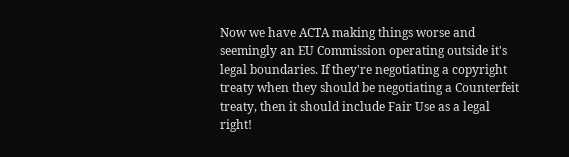Now we have ACTA making things worse and seemingly an EU Commission operating outside it's legal boundaries. If they're negotiating a copyright treaty when they should be negotiating a Counterfeit treaty, then it should include Fair Use as a legal right!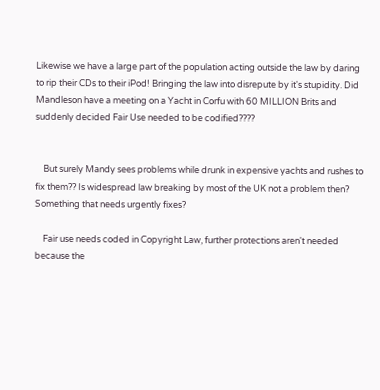Likewise we have a large part of the population acting outside the law by daring to rip their CDs to their iPod! Bringing the law into disrepute by it's stupidity. Did Mandleson have a meeting on a Yacht in Corfu with 60 MILLION Brits and suddenly decided Fair Use needed to be codified????


    But surely Mandy sees problems while drunk in expensive yachts and rushes to fix them?? Is widespread law breaking by most of the UK not a problem then? Something that needs urgently fixes?

    Fair use needs coded in Copyright Law, further protections aren't needed because the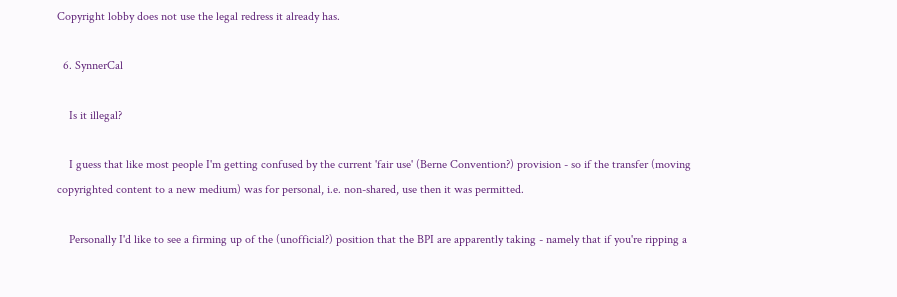Copyright lobby does not use the legal redress it already has.

  6. SynnerCal

    Is it illegal?

    I guess that like most people I'm getting confused by the current 'fair use' (Berne Convention?) provision - so if the transfer (moving copyrighted content to a new medium) was for personal, i.e. non-shared, use then it was permitted.

    Personally I'd like to see a firming up of the (unofficial?) position that the BPI are apparently taking - namely that if you're ripping a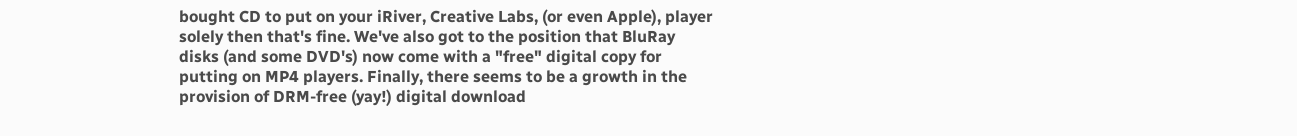bought CD to put on your iRiver, Creative Labs, (or even Apple), player solely then that's fine. We've also got to the position that BluRay disks (and some DVD's) now come with a "free" digital copy for putting on MP4 players. Finally, there seems to be a growth in the provision of DRM-free (yay!) digital download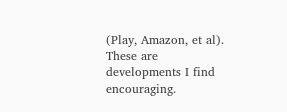(Play, Amazon, et al). These are developments I find encouraging.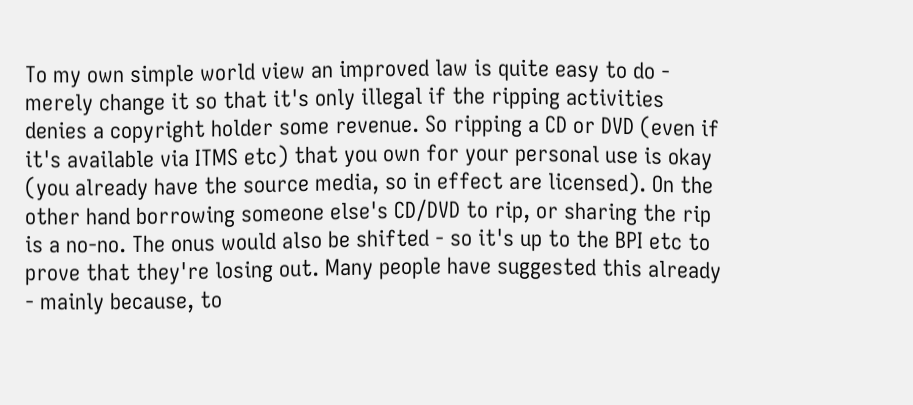To my own simple world view an improved law is quite easy to do - merely change it so that it's only illegal if the ripping activities denies a copyright holder some revenue. So ripping a CD or DVD (even if it's available via ITMS etc) that you own for your personal use is okay (you already have the source media, so in effect are licensed). On the other hand borrowing someone else's CD/DVD to rip, or sharing the rip is a no-no. The onus would also be shifted - so it's up to the BPI etc to prove that they're losing out. Many people have suggested this already - mainly because, to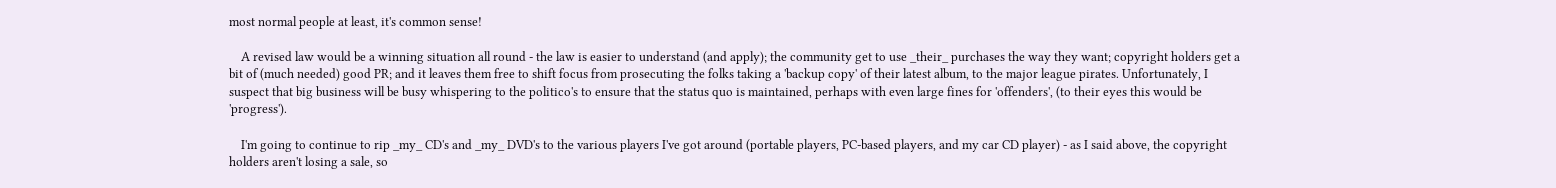most normal people at least, it's common sense!

    A revised law would be a winning situation all round - the law is easier to understand (and apply); the community get to use _their_ purchases the way they want; copyright holders get a bit of (much needed) good PR; and it leaves them free to shift focus from prosecuting the folks taking a 'backup copy' of their latest album, to the major league pirates. Unfortunately, I suspect that big business will be busy whispering to the politico's to ensure that the status quo is maintained, perhaps with even large fines for 'offenders', (to their eyes this would be 'progress').

    I'm going to continue to rip _my_ CD's and _my_ DVD's to the various players I've got around (portable players, PC-based players, and my car CD player) - as I said above, the copyright holders aren't losing a sale, so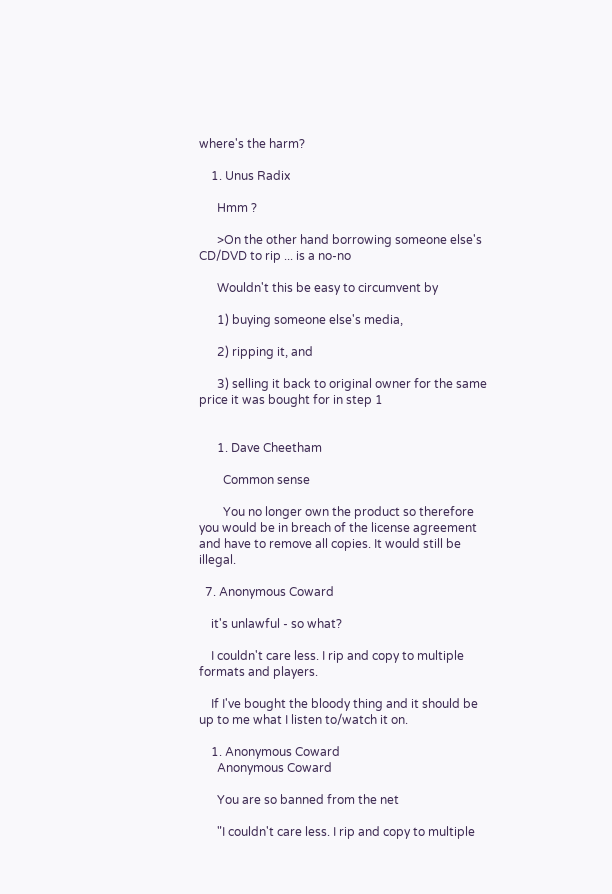where's the harm?

    1. Unus Radix

      Hmm ?

      >On the other hand borrowing someone else's CD/DVD to rip ... is a no-no

      Wouldn't this be easy to circumvent by

      1) buying someone else's media,

      2) ripping it, and

      3) selling it back to original owner for the same price it was bought for in step 1


      1. Dave Cheetham

        Common sense

        You no longer own the product so therefore you would be in breach of the license agreement and have to remove all copies. It would still be illegal.

  7. Anonymous Coward

    it's unlawful - so what?

    I couldn't care less. I rip and copy to multiple formats and players.

    If I've bought the bloody thing and it should be up to me what I listen to/watch it on.

    1. Anonymous Coward
      Anonymous Coward

      You are so banned from the net

      "I couldn't care less. I rip and copy to multiple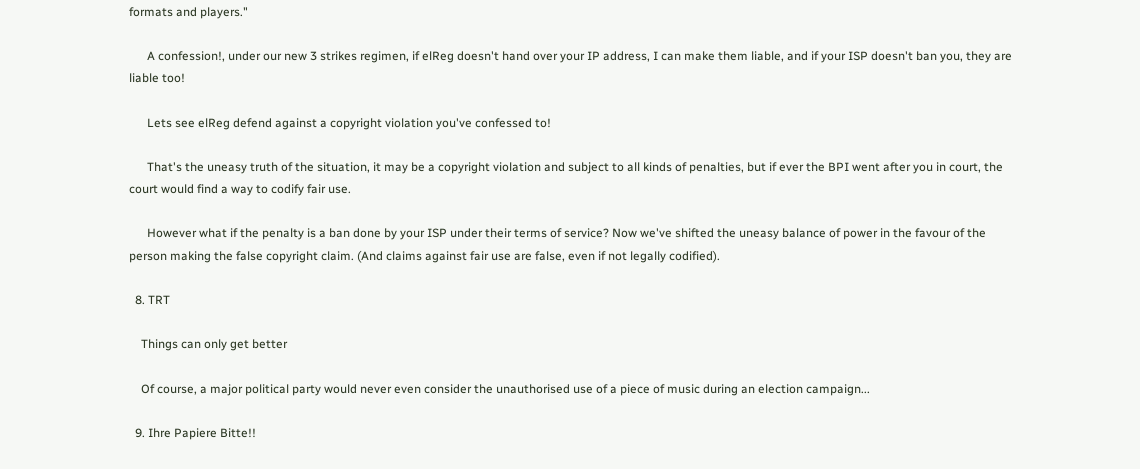formats and players."

      A confession!, under our new 3 strikes regimen, if elReg doesn't hand over your IP address, I can make them liable, and if your ISP doesn't ban you, they are liable too!

      Lets see elReg defend against a copyright violation you've confessed to!

      That's the uneasy truth of the situation, it may be a copyright violation and subject to all kinds of penalties, but if ever the BPI went after you in court, the court would find a way to codify fair use.

      However what if the penalty is a ban done by your ISP under their terms of service? Now we've shifted the uneasy balance of power in the favour of the person making the false copyright claim. (And claims against fair use are false, even if not legally codified).

  8. TRT

    Things can only get better

    Of course, a major political party would never even consider the unauthorised use of a piece of music during an election campaign...

  9. Ihre Papiere Bitte!!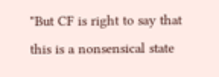"But CF is right to say that this is a nonsensical state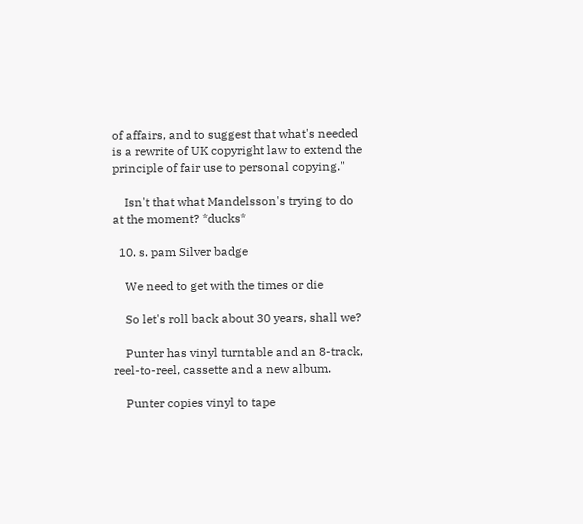of affairs, and to suggest that what's needed is a rewrite of UK copyright law to extend the principle of fair use to personal copying."

    Isn't that what Mandelsson's trying to do at the moment? *ducks*

  10. s. pam Silver badge

    We need to get with the times or die

    So let's roll back about 30 years, shall we?

    Punter has vinyl turntable and an 8-track, reel-to-reel, cassette and a new album.

    Punter copies vinyl to tape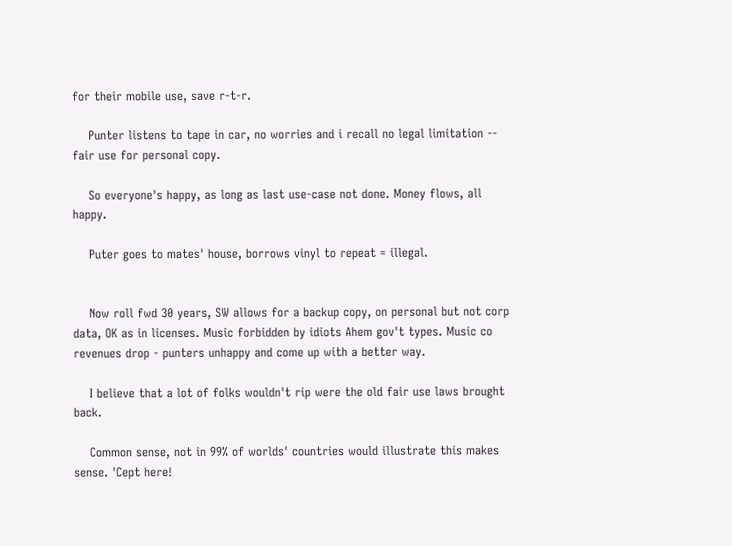for their mobile use, save r-t-r.

    Punter listens to tape in car, no worries and i recall no legal limitation -- fair use for personal copy.

    So everyone's happy, as long as last use-case not done. Money flows, all happy.

    Puter goes to mates' house, borrows vinyl to repeat = illegal.


    Now roll fwd 30 years, SW allows for a backup copy, on personal but not corp data, OK as in licenses. Music forbidden by idiots Ahem gov't types. Music co revenues drop - punters unhappy and come up with a better way.

    I believe that a lot of folks wouldn't rip were the old fair use laws brought back.

    Common sense, not in 99% of worlds' countries would illustrate this makes sense. 'Cept here!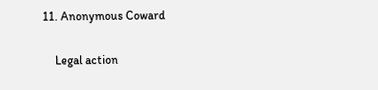11. Anonymous Coward

    Legal action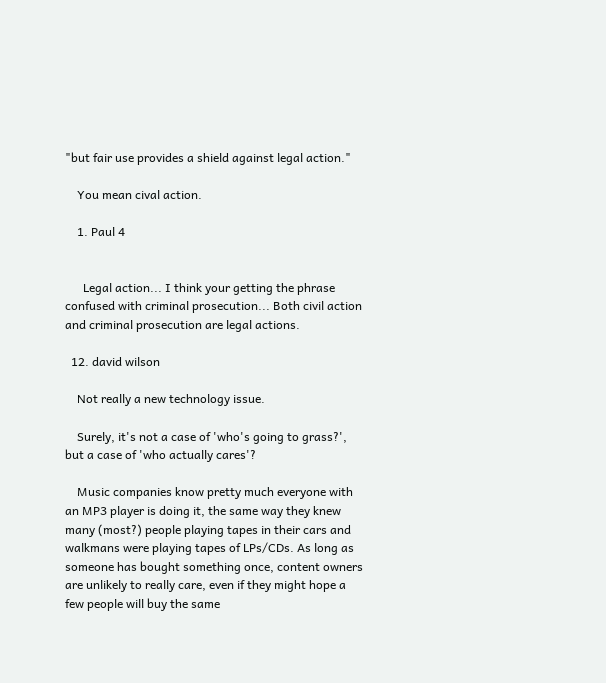"but fair use provides a shield against legal action."

    You mean cival action.

    1. Paul 4


      Legal action... I think your getting the phrase confused with criminal prosecution... Both civil action and criminal prosecution are legal actions.

  12. david wilson

    Not really a new technology issue.

    Surely, it's not a case of 'who's going to grass?', but a case of 'who actually cares'?

    Music companies know pretty much everyone with an MP3 player is doing it, the same way they knew many (most?) people playing tapes in their cars and walkmans were playing tapes of LPs/CDs. As long as someone has bought something once, content owners are unlikely to really care, even if they might hope a few people will buy the same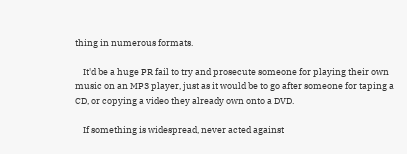thing in numerous formats.

    It'd be a huge PR fail to try and prosecute someone for playing their own music on an MP3 player, just as it would be to go after someone for taping a CD, or copying a video they already own onto a DVD.

    If something is widespread, never acted against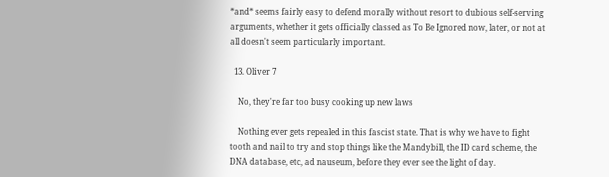*and* seems fairly easy to defend morally without resort to dubious self-serving arguments, whether it gets officially classed as To Be Ignored now, later, or not at all doesn't seem particularly important.

  13. Oliver 7

    No, they're far too busy cooking up new laws

    Nothing ever gets repealed in this fascist state. That is why we have to fight tooth and nail to try and stop things like the Mandybill, the ID card scheme, the DNA database, etc, ad nauseum, before they ever see the light of day.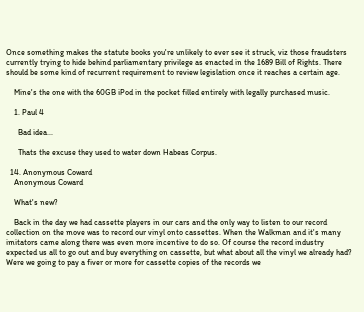Once something makes the statute books you're unlikely to ever see it struck, viz those fraudsters currently trying to hide behind parliamentary privilege as enacted in the 1689 Bill of Rights. There should be some kind of recurrent requirement to review legislation once it reaches a certain age.

    Mine's the one with the 60GB iPod in the pocket filled entirely with legally purchased music.

    1. Paul 4

      Bad idea...

      Thats the excuse they used to water down Habeas Corpus.

  14. Anonymous Coward
    Anonymous Coward

    What's new?

    Back in the day we had cassette players in our cars and the only way to listen to our record collection on the move was to record our vinyl onto cassettes. When the Walkman and it's many imitators came along there was even more incentive to do so. Of course the record industry expected us all to go out and buy everything on cassette, but what about all the vinyl we already had? Were we going to pay a fiver or more for cassette copies of the records we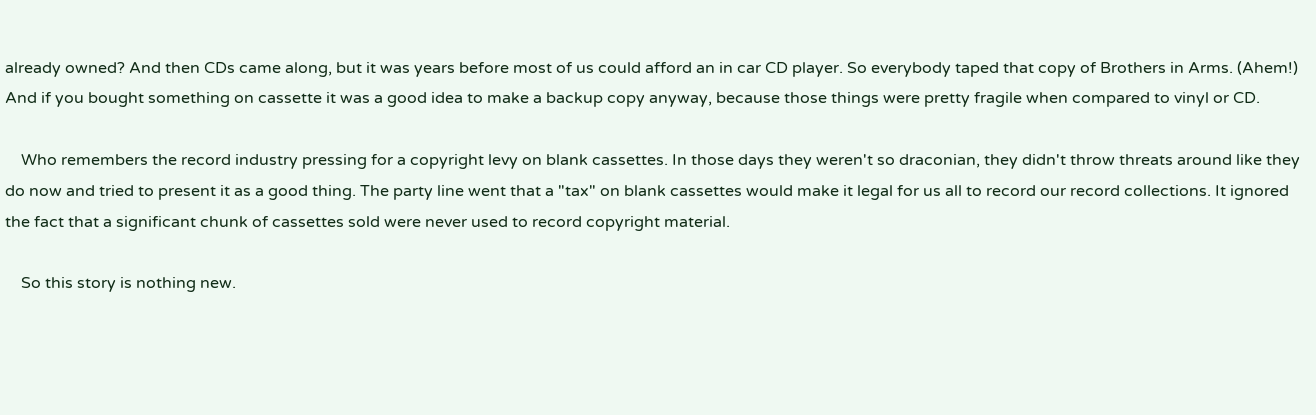already owned? And then CDs came along, but it was years before most of us could afford an in car CD player. So everybody taped that copy of Brothers in Arms. (Ahem!) And if you bought something on cassette it was a good idea to make a backup copy anyway, because those things were pretty fragile when compared to vinyl or CD.

    Who remembers the record industry pressing for a copyright levy on blank cassettes. In those days they weren't so draconian, they didn't throw threats around like they do now and tried to present it as a good thing. The party line went that a "tax" on blank cassettes would make it legal for us all to record our record collections. It ignored the fact that a significant chunk of cassettes sold were never used to record copyright material.

    So this story is nothing new.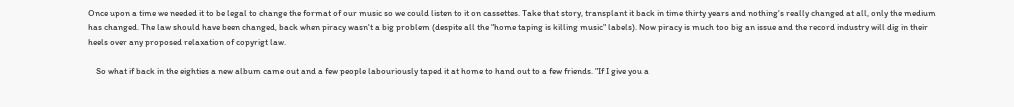Once upon a time we needed it to be legal to change the format of our music so we could listen to it on cassettes. Take that story, transplant it back in time thirty years and nothing's really changed at all, only the medium has changed. The law should have been changed, back when piracy wasn't a big problem (despite all the "home taping is killing music" labels). Now piracy is much too big an issue and the record industry will dig in their heels over any proposed relaxation of copyrigt law.

    So what if back in the eighties a new album came out and a few people labouriously taped it at home to hand out to a few friends. "If I give you a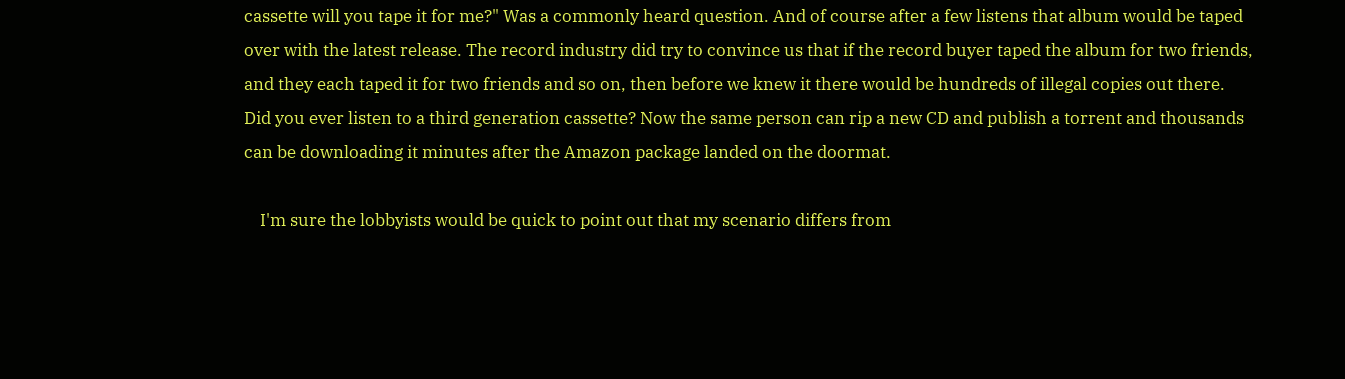cassette will you tape it for me?" Was a commonly heard question. And of course after a few listens that album would be taped over with the latest release. The record industry did try to convince us that if the record buyer taped the album for two friends, and they each taped it for two friends and so on, then before we knew it there would be hundreds of illegal copies out there. Did you ever listen to a third generation cassette? Now the same person can rip a new CD and publish a torrent and thousands can be downloading it minutes after the Amazon package landed on the doormat.

    I'm sure the lobbyists would be quick to point out that my scenario differs from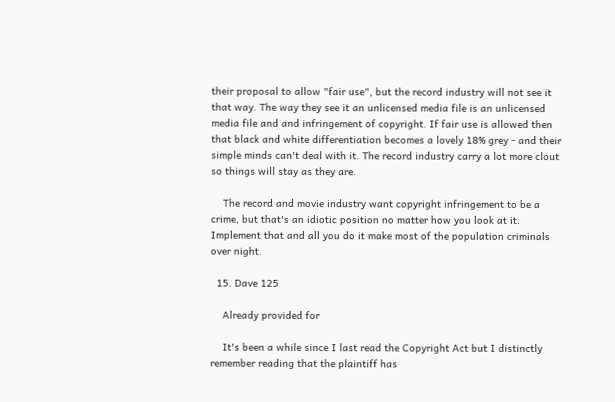their proposal to allow "fair use", but the record industry will not see it that way. The way they see it an unlicensed media file is an unlicensed media file and and infringement of copyright. If fair use is allowed then that black and white differentiation becomes a lovely 18% grey - and their simple minds can't deal with it. The record industry carry a lot more clout so things will stay as they are.

    The record and movie industry want copyright infringement to be a crime, but that's an idiotic position no matter how you look at it. Implement that and all you do it make most of the population criminals over night.

  15. Dave 125

    Already provided for

    It's been a while since I last read the Copyright Act but I distinctly remember reading that the plaintiff has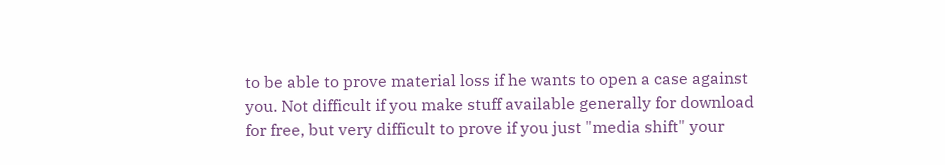to be able to prove material loss if he wants to open a case against you. Not difficult if you make stuff available generally for download for free, but very difficult to prove if you just "media shift" your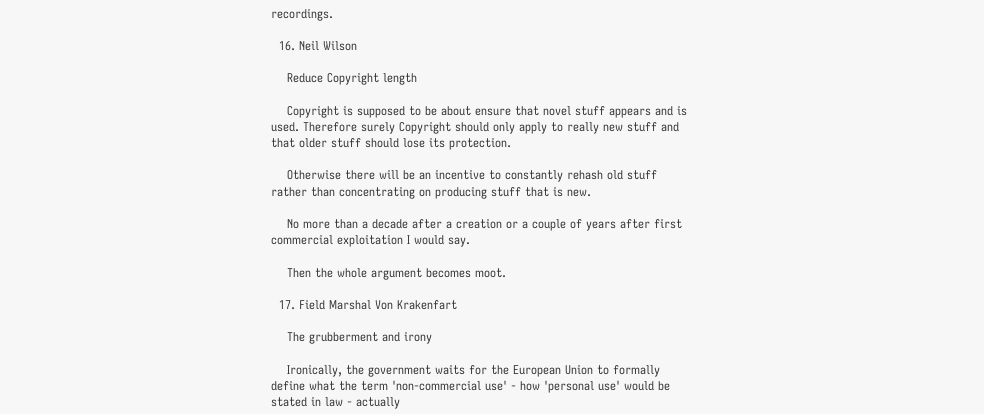recordings.

  16. Neil Wilson

    Reduce Copyright length

    Copyright is supposed to be about ensure that novel stuff appears and is used. Therefore surely Copyright should only apply to really new stuff and that older stuff should lose its protection.

    Otherwise there will be an incentive to constantly rehash old stuff rather than concentrating on producing stuff that is new.

    No more than a decade after a creation or a couple of years after first commercial exploitation I would say.

    Then the whole argument becomes moot.

  17. Field Marshal Von Krakenfart

    The grubberment and irony

    Ironically, the government waits for the European Union to formally define what the term 'non-commercial use' - how 'personal use' would be stated in law - actually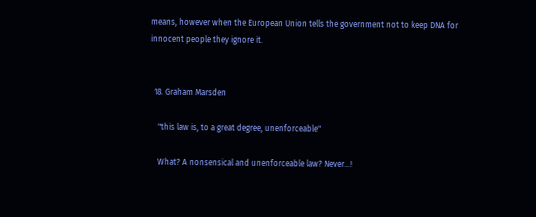means, however when the European Union tells the government not to keep DNA for innocent people they ignore it.


  18. Graham Marsden

    "this law is, to a great degree, unenforceable"

    What? A nonsensical and unenforceable law? Never...!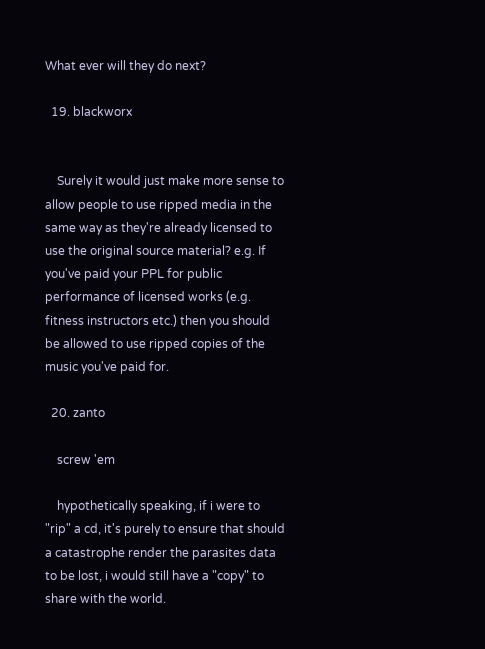What ever will they do next?

  19. blackworx


    Surely it would just make more sense to allow people to use ripped media in the same way as they're already licensed to use the original source material? e.g. If you've paid your PPL for public performance of licensed works (e.g. fitness instructors etc.) then you should be allowed to use ripped copies of the music you've paid for.

  20. zanto

    screw 'em

    hypothetically speaking, if i were to "rip" a cd, it's purely to ensure that should a catastrophe render the parasites data to be lost, i would still have a "copy" to share with the world.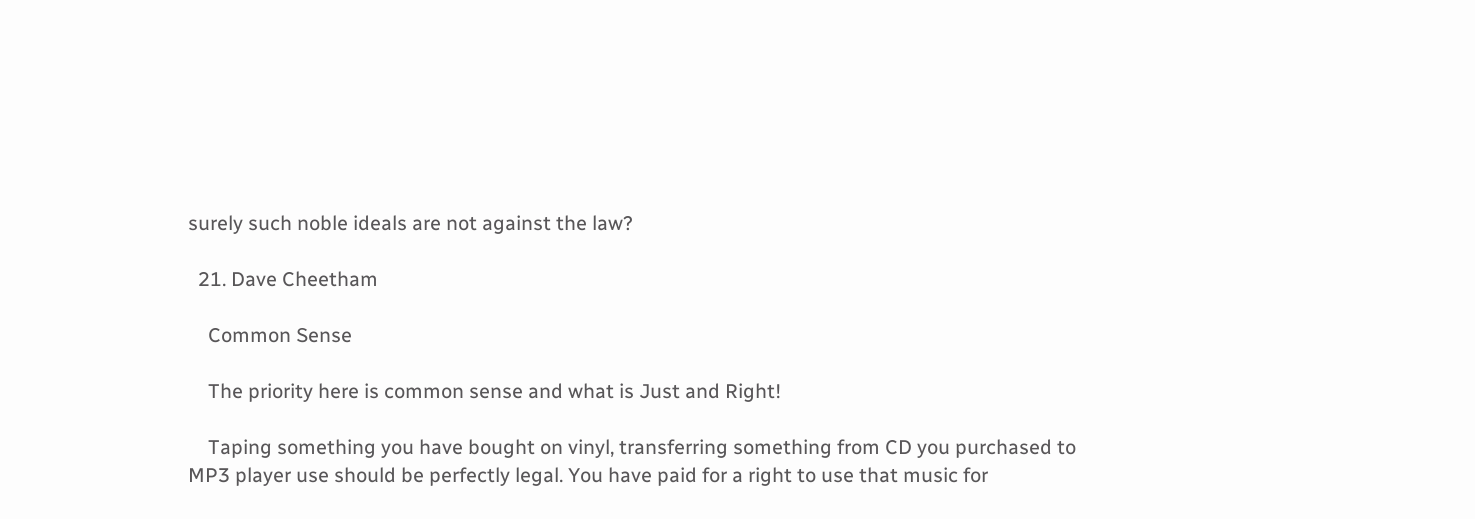surely such noble ideals are not against the law?

  21. Dave Cheetham

    Common Sense

    The priority here is common sense and what is Just and Right!

    Taping something you have bought on vinyl, transferring something from CD you purchased to MP3 player use should be perfectly legal. You have paid for a right to use that music for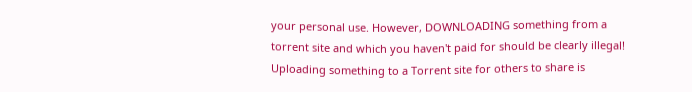your personal use. However, DOWNLOADING something from a torrent site and which you haven't paid for should be clearly illegal! Uploading something to a Torrent site for others to share is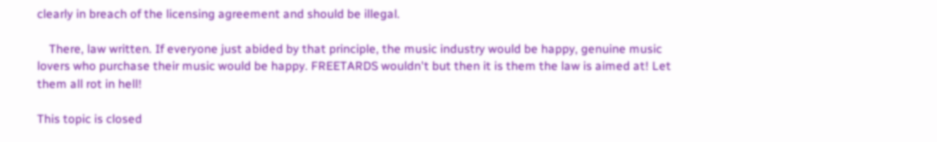clearly in breach of the licensing agreement and should be illegal.

    There, law written. If everyone just abided by that principle, the music industry would be happy, genuine music lovers who purchase their music would be happy. FREETARDS wouldn't but then it is them the law is aimed at! Let them all rot in hell!

This topic is closed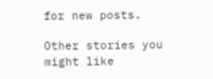for new posts.

Other stories you might like